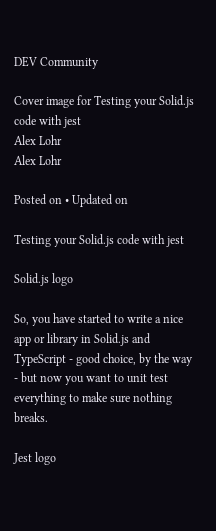DEV Community

Cover image for Testing your Solid.js code with jest
Alex Lohr
Alex Lohr

Posted on • Updated on

Testing your Solid.js code with jest

Solid.js logo

So, you have started to write a nice app or library in Solid.js and TypeScript - good choice, by the way - but now you want to unit test everything to make sure nothing breaks.

Jest logo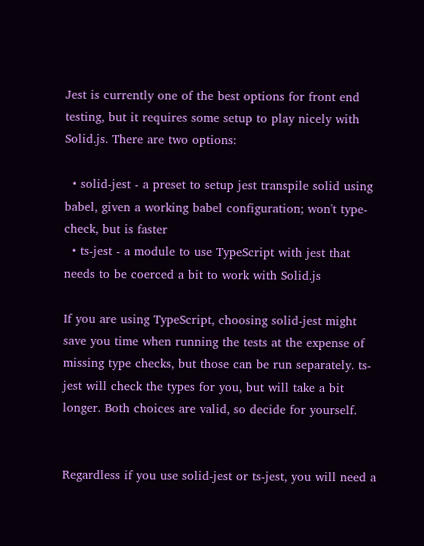Jest is currently one of the best options for front end testing, but it requires some setup to play nicely with Solid.js. There are two options:

  • solid-jest - a preset to setup jest transpile solid using babel, given a working babel configuration; won't type-check, but is faster
  • ts-jest - a module to use TypeScript with jest that needs to be coerced a bit to work with Solid.js

If you are using TypeScript, choosing solid-jest might save you time when running the tests at the expense of missing type checks, but those can be run separately. ts-jest will check the types for you, but will take a bit longer. Both choices are valid, so decide for yourself.


Regardless if you use solid-jest or ts-jest, you will need a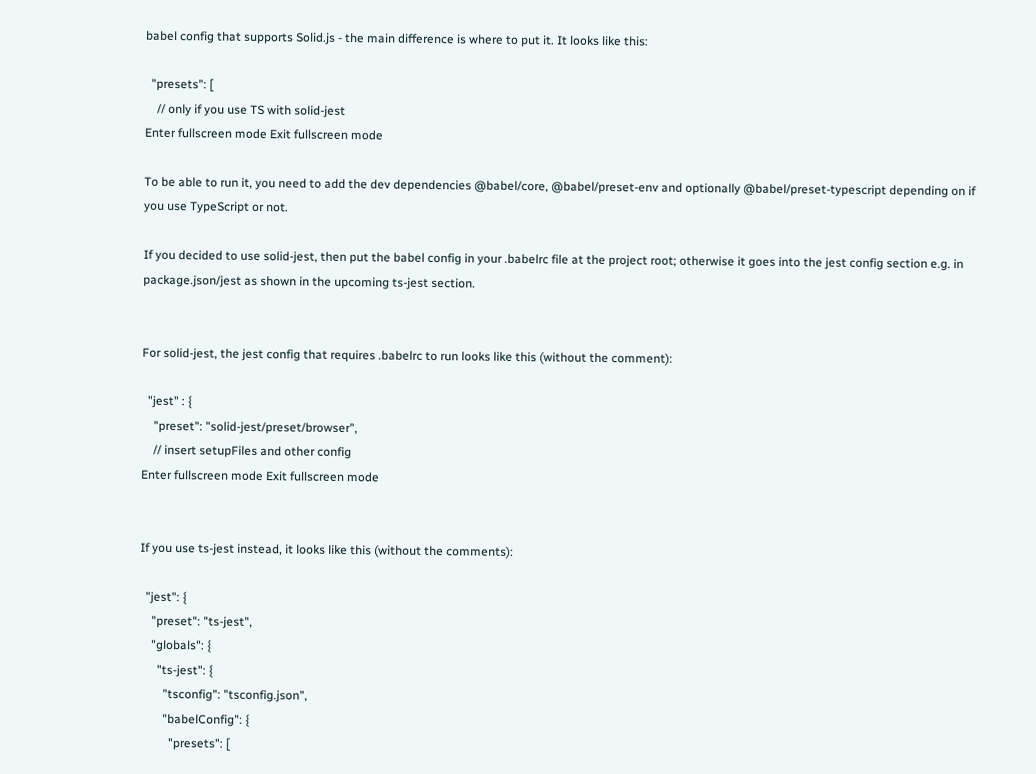babel config that supports Solid.js - the main difference is where to put it. It looks like this:

  "presets": [
    // only if you use TS with solid-jest
Enter fullscreen mode Exit fullscreen mode

To be able to run it, you need to add the dev dependencies @babel/core, @babel/preset-env and optionally @babel/preset-typescript depending on if you use TypeScript or not.

If you decided to use solid-jest, then put the babel config in your .babelrc file at the project root; otherwise it goes into the jest config section e.g. in package.json/jest as shown in the upcoming ts-jest section.


For solid-jest, the jest config that requires .babelrc to run looks like this (without the comment):

  "jest" : {
    "preset": "solid-jest/preset/browser",
    // insert setupFiles and other config
Enter fullscreen mode Exit fullscreen mode


If you use ts-jest instead, it looks like this (without the comments):

  "jest": {
    "preset": "ts-jest",
    "globals": {
      "ts-jest": {
        "tsconfig": "tsconfig.json",
        "babelConfig": {
          "presets": [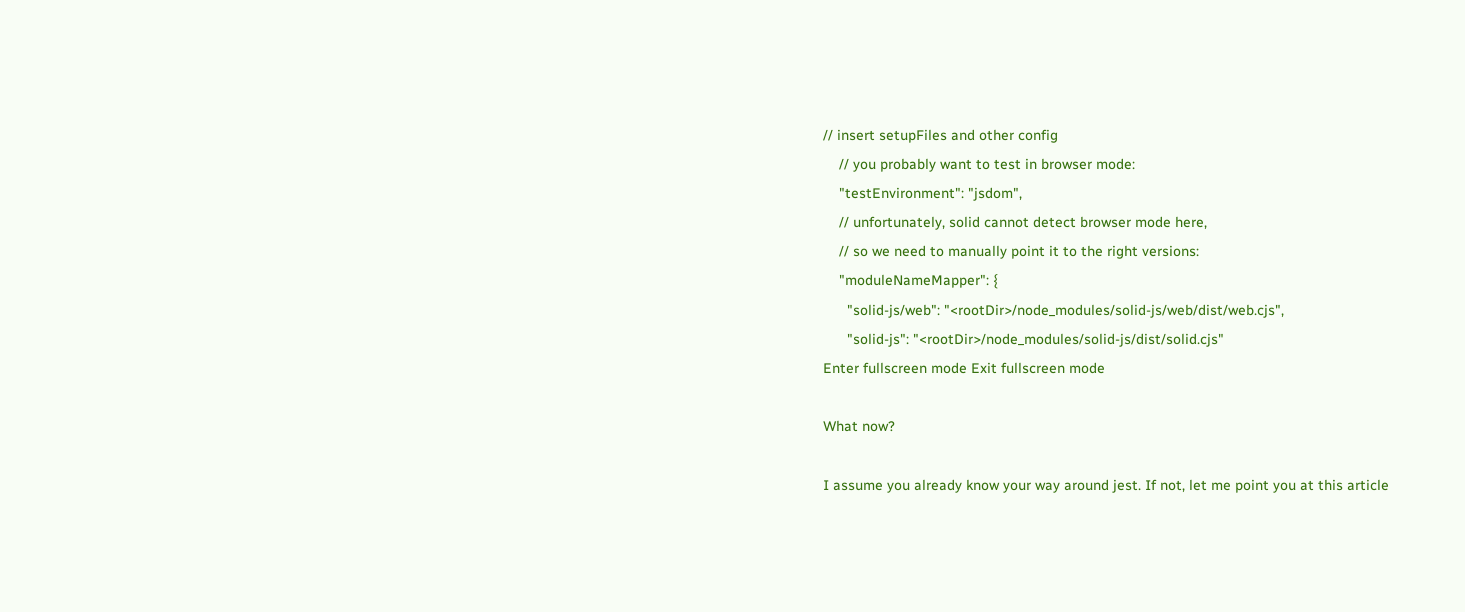// insert setupFiles and other config
    // you probably want to test in browser mode:
    "testEnvironment": "jsdom",
    // unfortunately, solid cannot detect browser mode here,
    // so we need to manually point it to the right versions:
    "moduleNameMapper": {
      "solid-js/web": "<rootDir>/node_modules/solid-js/web/dist/web.cjs",
      "solid-js": "<rootDir>/node_modules/solid-js/dist/solid.cjs"
Enter fullscreen mode Exit fullscreen mode

What now?

I assume you already know your way around jest. If not, let me point you at this article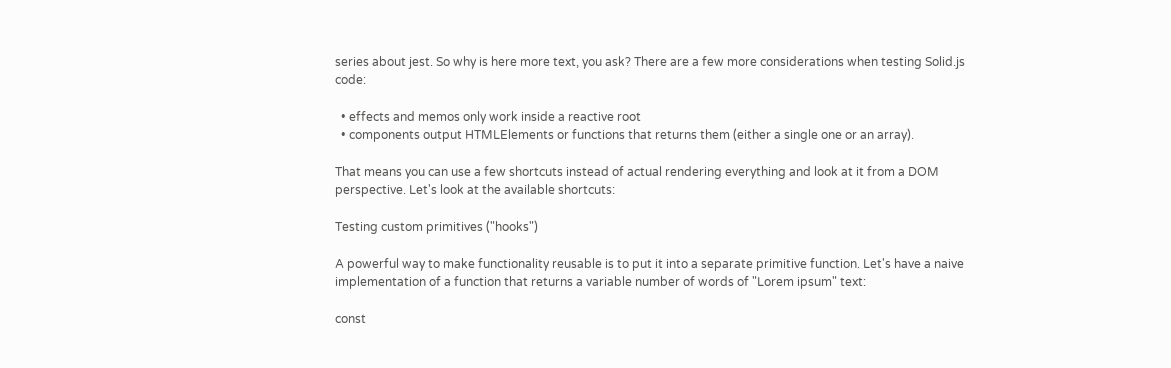series about jest. So why is here more text, you ask? There are a few more considerations when testing Solid.js code:

  • effects and memos only work inside a reactive root
  • components output HTMLElements or functions that returns them (either a single one or an array).

That means you can use a few shortcuts instead of actual rendering everything and look at it from a DOM perspective. Let's look at the available shortcuts:

Testing custom primitives ("hooks")

A powerful way to make functionality reusable is to put it into a separate primitive function. Let's have a naive implementation of a function that returns a variable number of words of "Lorem ipsum" text:

const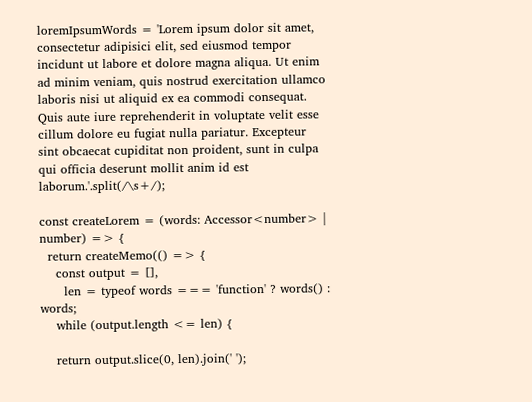loremIpsumWords = 'Lorem ipsum dolor sit amet, consectetur adipisici elit, sed eiusmod tempor incidunt ut labore et dolore magna aliqua. Ut enim ad minim veniam, quis nostrud exercitation ullamco laboris nisi ut aliquid ex ea commodi consequat. Quis aute iure reprehenderit in voluptate velit esse cillum dolore eu fugiat nulla pariatur. Excepteur sint obcaecat cupiditat non proident, sunt in culpa qui officia deserunt mollit anim id est laborum.'.split(/\s+/);

const createLorem = (words: Accessor<number> | number) => {
  return createMemo(() => {
    const output = [],
      len = typeof words === 'function' ? words() : words;
    while (output.length <= len) {

    return output.slice(0, len).join(' ');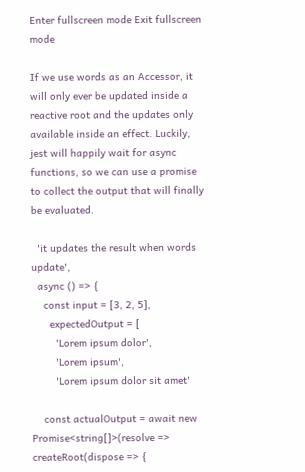Enter fullscreen mode Exit fullscreen mode

If we use words as an Accessor, it will only ever be updated inside a reactive root and the updates only available inside an effect. Luckily, jest will happily wait for async functions, so we can use a promise to collect the output that will finally be evaluated.

  'it updates the result when words update',
  async () => {
    const input = [3, 2, 5],
      expectedOutput = [
        'Lorem ipsum dolor',
        'Lorem ipsum',
        'Lorem ipsum dolor sit amet'

    const actualOutput = await new Promise<string[]>(resolve => createRoot(dispose => {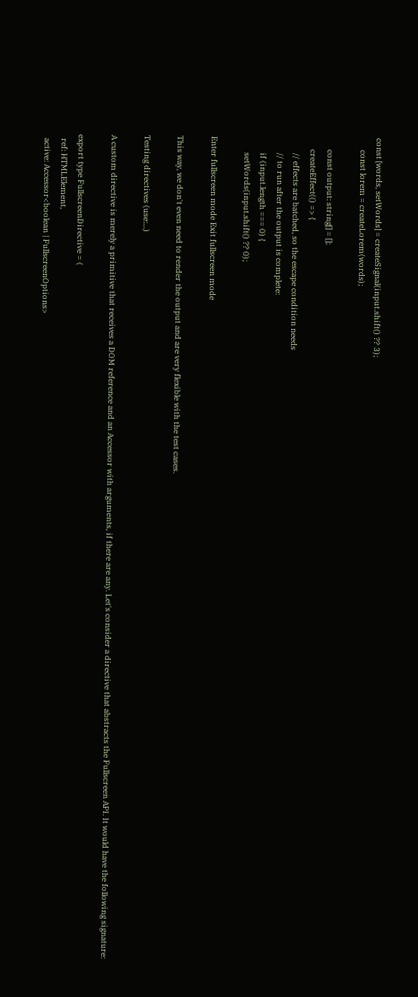const [words, setWords] = createSignal(input.shift() ?? 3);
      const lorem = createLorem(words);

      const output: string[] = [];
      createEffect(() => {
        // effects are batched, so the escape condition needs
        // to run after the output is complete:
        if (input.length === 0) {
        setWords(input.shift() ?? 0);

Enter fullscreen mode Exit fullscreen mode

This way, we don't even need to render the output and are very flexible with the test cases.

Testing directives (use:...)

A custom directive is merely a primitive that receives a DOM reference and an Accessor with arguments, if there are any. Let's consider a directive that abstracts the Fullscreen API. It would have the following signature:

export type FullscreenDirective = (
  ref: HTMLElement,
  active: Accessor<boolean | FullscreenOptions>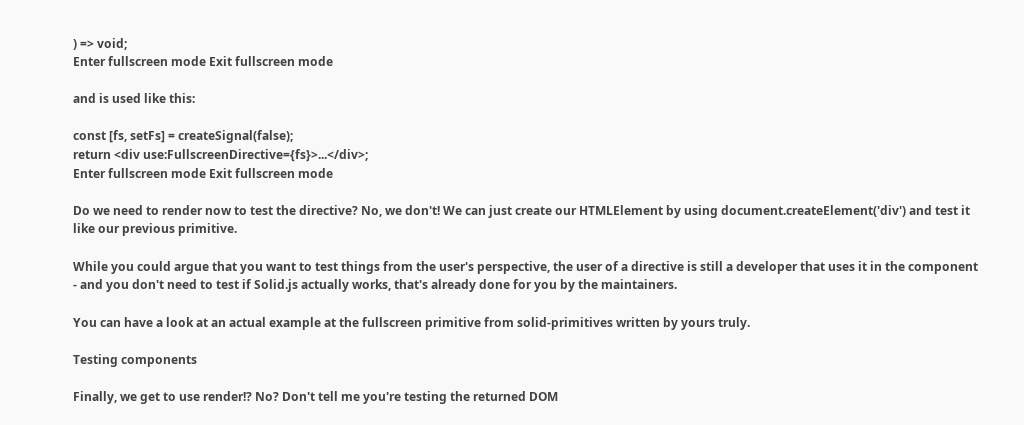) => void;
Enter fullscreen mode Exit fullscreen mode

and is used like this:

const [fs, setFs] = createSignal(false);
return <div use:FullscreenDirective={fs}>...</div>;
Enter fullscreen mode Exit fullscreen mode

Do we need to render now to test the directive? No, we don't! We can just create our HTMLElement by using document.createElement('div') and test it like our previous primitive.

While you could argue that you want to test things from the user's perspective, the user of a directive is still a developer that uses it in the component - and you don't need to test if Solid.js actually works, that's already done for you by the maintainers.

You can have a look at an actual example at the fullscreen primitive from solid-primitives written by yours truly.

Testing components

Finally, we get to use render!? No? Don't tell me you're testing the returned DOM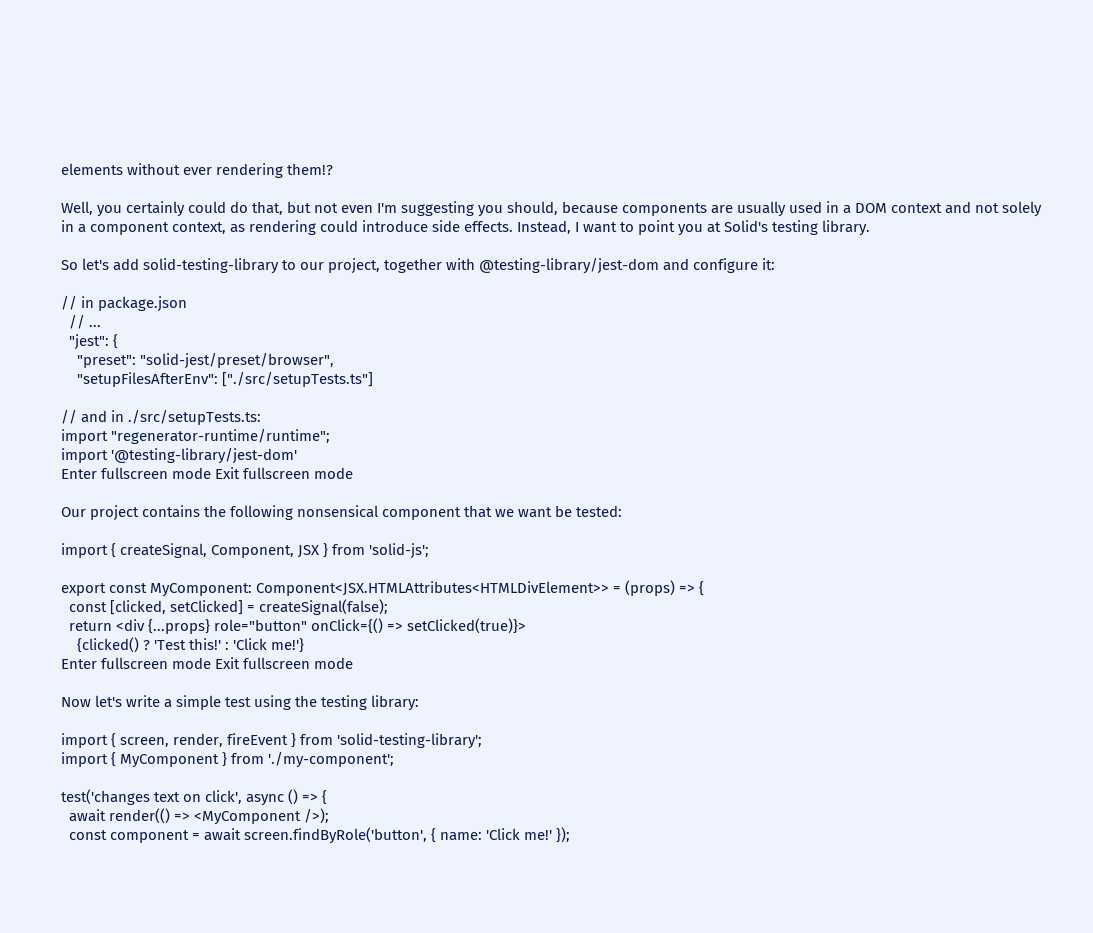elements without ever rendering them!?

Well, you certainly could do that, but not even I'm suggesting you should, because components are usually used in a DOM context and not solely in a component context, as rendering could introduce side effects. Instead, I want to point you at Solid's testing library.

So let's add solid-testing-library to our project, together with @testing-library/jest-dom and configure it:

// in package.json
  // ...
  "jest": {
    "preset": "solid-jest/preset/browser",
    "setupFilesAfterEnv": ["./src/setupTests.ts"]

// and in ./src/setupTests.ts:
import "regenerator-runtime/runtime";
import '@testing-library/jest-dom'
Enter fullscreen mode Exit fullscreen mode

Our project contains the following nonsensical component that we want be tested:

import { createSignal, Component, JSX } from 'solid-js';

export const MyComponent: Component<JSX.HTMLAttributes<HTMLDivElement>> = (props) => {
  const [clicked, setClicked] = createSignal(false);
  return <div {...props} role="button" onClick={() => setClicked(true)}>
    {clicked() ? 'Test this!' : 'Click me!'}
Enter fullscreen mode Exit fullscreen mode

Now let's write a simple test using the testing library:

import { screen, render, fireEvent } from 'solid-testing-library';
import { MyComponent } from './my-component';

test('changes text on click', async () => {
  await render(() => <MyComponent />);
  const component = await screen.findByRole('button', { name: 'Click me!' });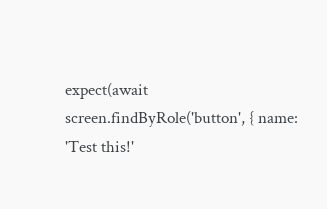expect(await screen.findByRole('button', { name: 'Test this!'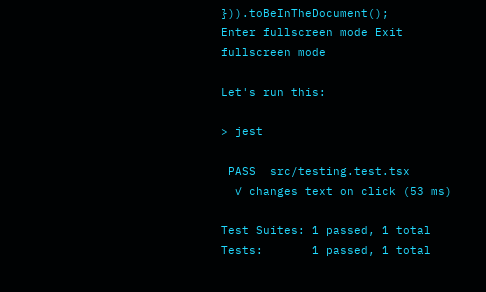})).toBeInTheDocument();
Enter fullscreen mode Exit fullscreen mode

Let's run this:

> jest

 PASS  src/testing.test.tsx
  ✓ changes text on click (53 ms)

Test Suites: 1 passed, 1 total
Tests:       1 passed, 1 total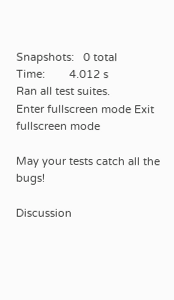Snapshots:   0 total
Time:        4.012 s
Ran all test suites.
Enter fullscreen mode Exit fullscreen mode

May your tests catch all the bugs!

Discussion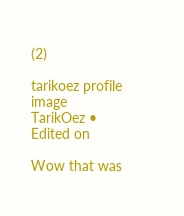(2)

tarikoez profile image
TarikOez • Edited on

Wow that was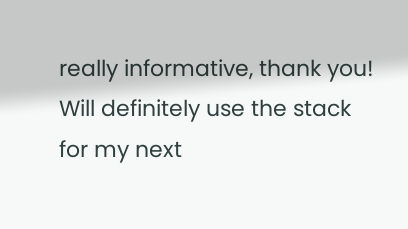really informative, thank you! Will definitely use the stack for my next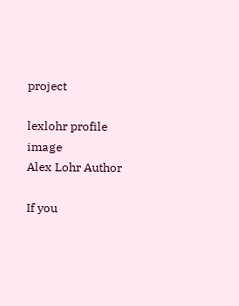project

lexlohr profile image
Alex Lohr Author

If you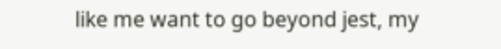like me want to go beyond jest, my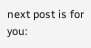next post is for you: